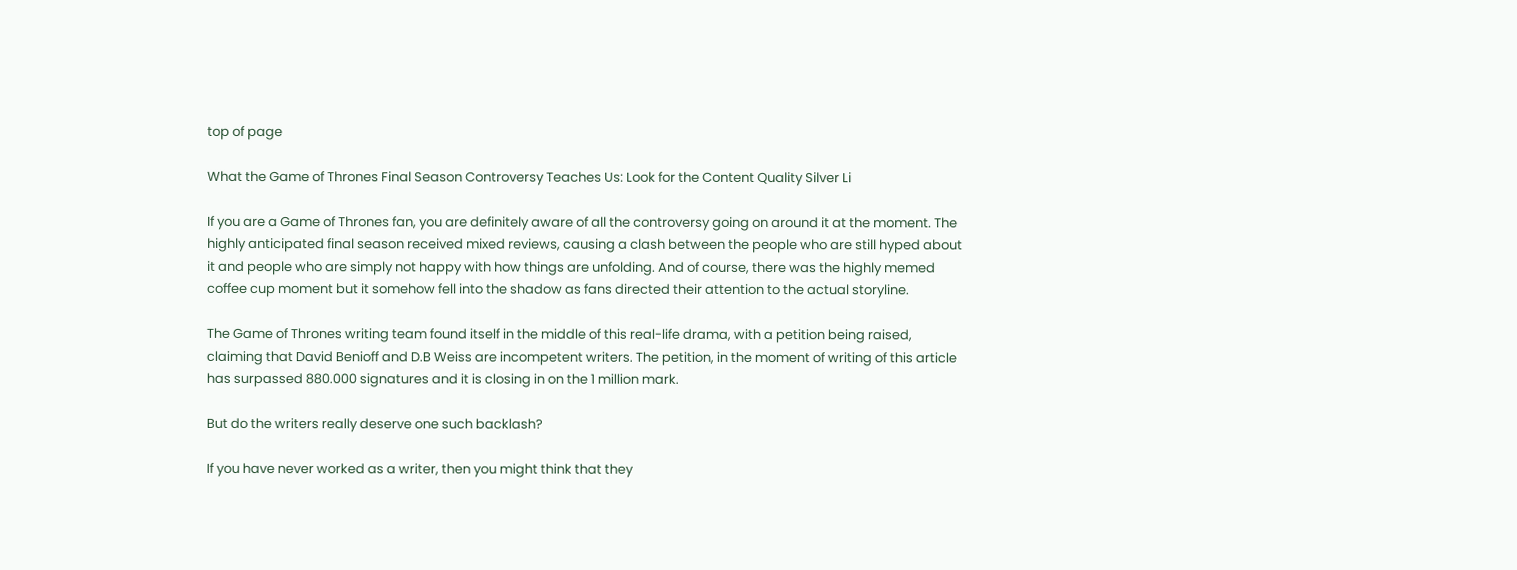top of page

What the Game of Thrones Final Season Controversy Teaches Us: Look for the Content Quality Silver Li

If you are a Game of Thrones fan, you are definitely aware of all the controversy going on around it at the moment. The highly anticipated final season received mixed reviews, causing a clash between the people who are still hyped about it and people who are simply not happy with how things are unfolding. And of course, there was the highly memed coffee cup moment but it somehow fell into the shadow as fans directed their attention to the actual storyline.

The Game of Thrones writing team found itself in the middle of this real-life drama, with a petition being raised, claiming that David Benioff and D.B Weiss are incompetent writers. The petition, in the moment of writing of this article has surpassed 880.000 signatures and it is closing in on the 1 million mark.

But do the writers really deserve one such backlash?

If you have never worked as a writer, then you might think that they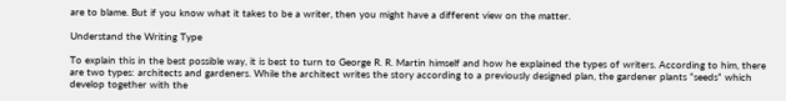are to blame. But if you know what it takes to be a writer, then you might have a different view on the matter.

Understand the Writing Type

To explain this in the best possible way, it is best to turn to George R. R. Martin himself and how he explained the types of writers. According to him, there are two types: architects and gardeners. While the architect writes the story according to a previously designed plan, the gardener plants “seeds” which develop together with the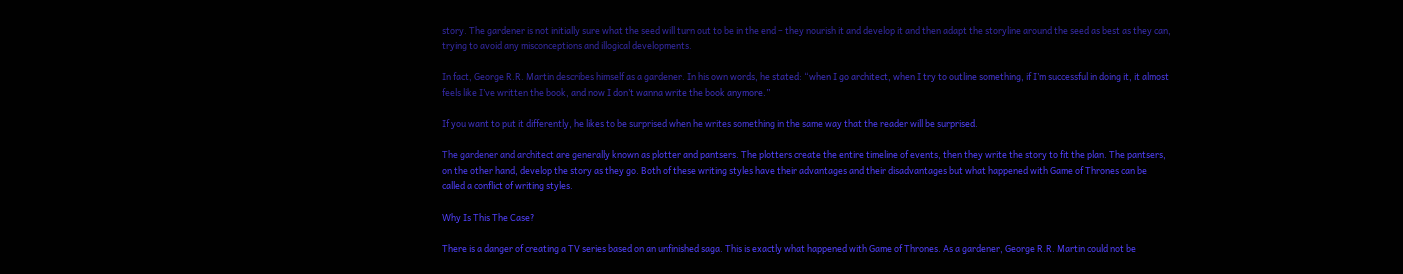story. The gardener is not initially sure what the seed will turn out to be in the end – they nourish it and develop it and then adapt the storyline around the seed as best as they can, trying to avoid any misconceptions and illogical developments.

In fact, George R.R. Martin describes himself as a gardener. In his own words, he stated: “when I go architect, when I try to outline something, if I’m successful in doing it, it almost feels like I’ve written the book, and now I don’t wanna write the book anymore.”

If you want to put it differently, he likes to be surprised when he writes something in the same way that the reader will be surprised.

The gardener and architect are generally known as plotter and pantsers. The plotters create the entire timeline of events, then they write the story to fit the plan. The pantsers, on the other hand, develop the story as they go. Both of these writing styles have their advantages and their disadvantages but what happened with Game of Thrones can be called a conflict of writing styles.

Why Is This The Case?

There is a danger of creating a TV series based on an unfinished saga. This is exactly what happened with Game of Thrones. As a gardener, George R.R. Martin could not be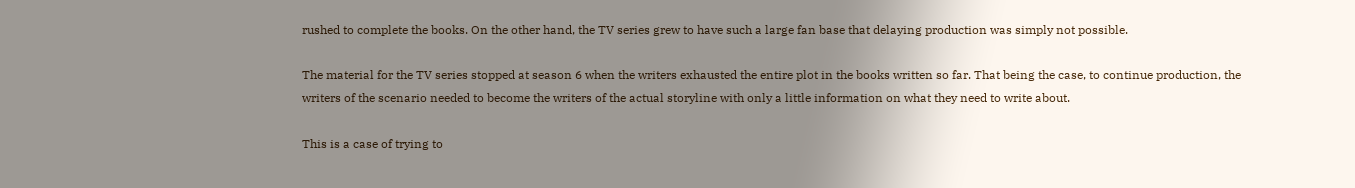rushed to complete the books. On the other hand, the TV series grew to have such a large fan base that delaying production was simply not possible.

The material for the TV series stopped at season 6 when the writers exhausted the entire plot in the books written so far. That being the case, to continue production, the writers of the scenario needed to become the writers of the actual storyline with only a little information on what they need to write about.

This is a case of trying to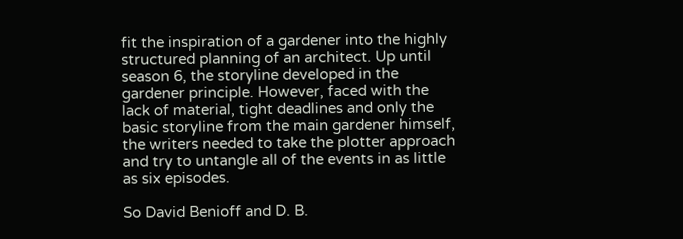fit the inspiration of a gardener into the highly structured planning of an architect. Up until season 6, the storyline developed in the gardener principle. However, faced with the lack of material, tight deadlines and only the basic storyline from the main gardener himself, the writers needed to take the plotter approach and try to untangle all of the events in as little as six episodes.

So David Benioff and D. B.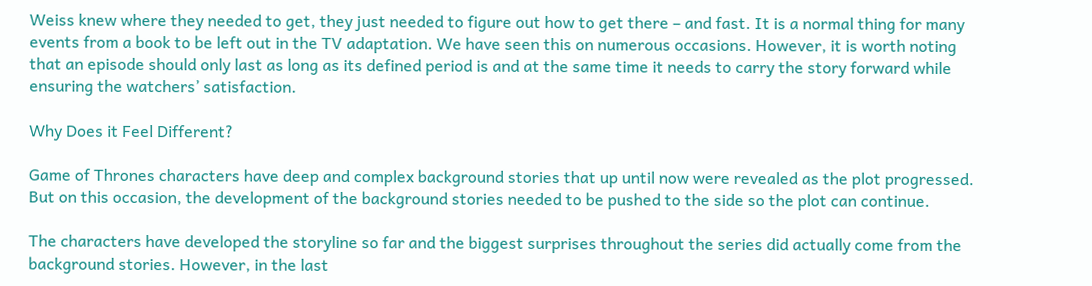Weiss knew where they needed to get, they just needed to figure out how to get there – and fast. It is a normal thing for many events from a book to be left out in the TV adaptation. We have seen this on numerous occasions. However, it is worth noting that an episode should only last as long as its defined period is and at the same time it needs to carry the story forward while ensuring the watchers’ satisfaction.

Why Does it Feel Different?

Game of Thrones characters have deep and complex background stories that up until now were revealed as the plot progressed. But on this occasion, the development of the background stories needed to be pushed to the side so the plot can continue.

The characters have developed the storyline so far and the biggest surprises throughout the series did actually come from the background stories. However, in the last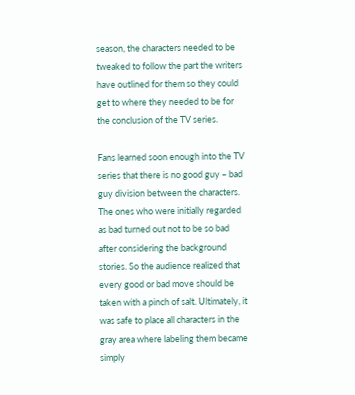season, the characters needed to be tweaked to follow the part the writers have outlined for them so they could get to where they needed to be for the conclusion of the TV series.

Fans learned soon enough into the TV series that there is no good guy – bad guy division between the characters. The ones who were initially regarded as bad turned out not to be so bad after considering the background stories. So the audience realized that every good or bad move should be taken with a pinch of salt. Ultimately, it was safe to place all characters in the gray area where labeling them became simply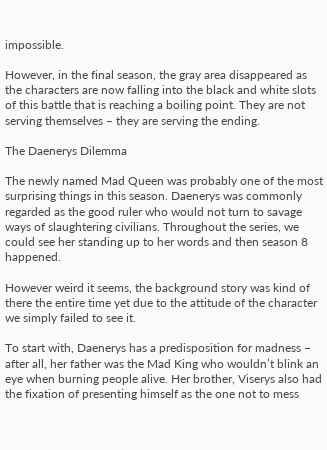impossible.

However, in the final season, the gray area disappeared as the characters are now falling into the black and white slots of this battle that is reaching a boiling point. They are not serving themselves – they are serving the ending.

The Daenerys Dilemma

The newly named Mad Queen was probably one of the most surprising things in this season. Daenerys was commonly regarded as the good ruler who would not turn to savage ways of slaughtering civilians. Throughout the series, we could see her standing up to her words and then season 8 happened.

However weird it seems, the background story was kind of there the entire time yet due to the attitude of the character we simply failed to see it.

To start with, Daenerys has a predisposition for madness – after all, her father was the Mad King who wouldn’t blink an eye when burning people alive. Her brother, Viserys also had the fixation of presenting himself as the one not to mess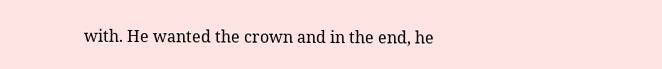with. He wanted the crown and in the end, he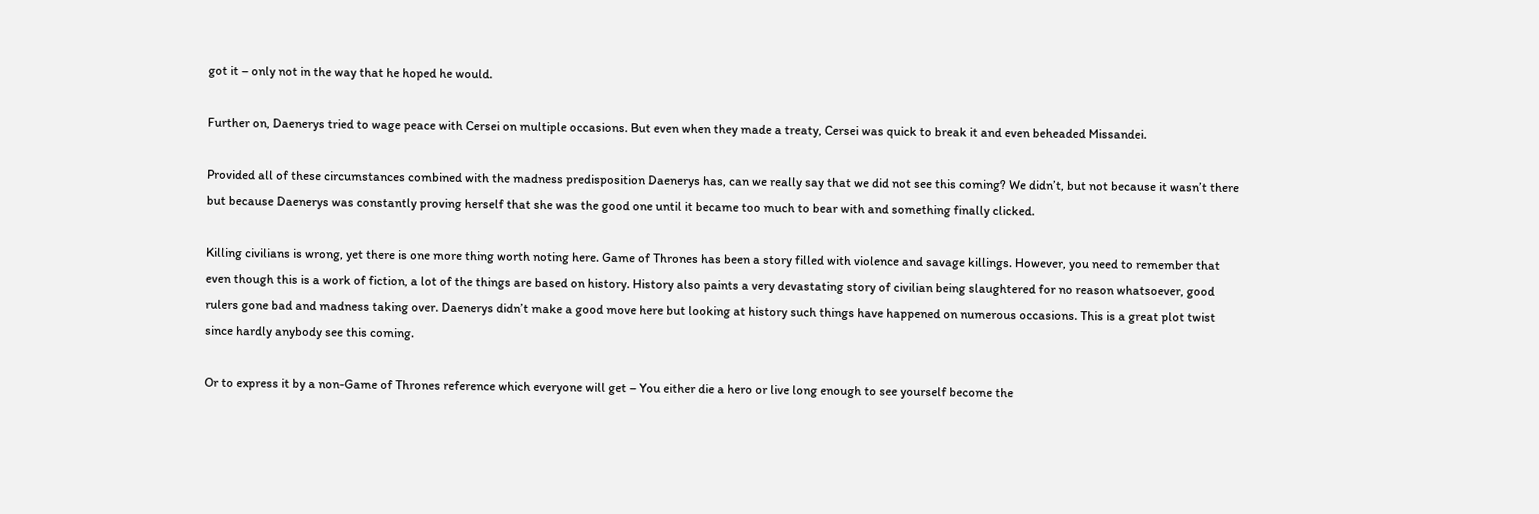got it – only not in the way that he hoped he would.

Further on, Daenerys tried to wage peace with Cersei on multiple occasions. But even when they made a treaty, Cersei was quick to break it and even beheaded Missandei.

Provided all of these circumstances combined with the madness predisposition Daenerys has, can we really say that we did not see this coming? We didn’t, but not because it wasn’t there but because Daenerys was constantly proving herself that she was the good one until it became too much to bear with and something finally clicked.

Killing civilians is wrong, yet there is one more thing worth noting here. Game of Thrones has been a story filled with violence and savage killings. However, you need to remember that even though this is a work of fiction, a lot of the things are based on history. History also paints a very devastating story of civilian being slaughtered for no reason whatsoever, good rulers gone bad and madness taking over. Daenerys didn’t make a good move here but looking at history such things have happened on numerous occasions. This is a great plot twist since hardly anybody see this coming.

Or to express it by a non-Game of Thrones reference which everyone will get – You either die a hero or live long enough to see yourself become the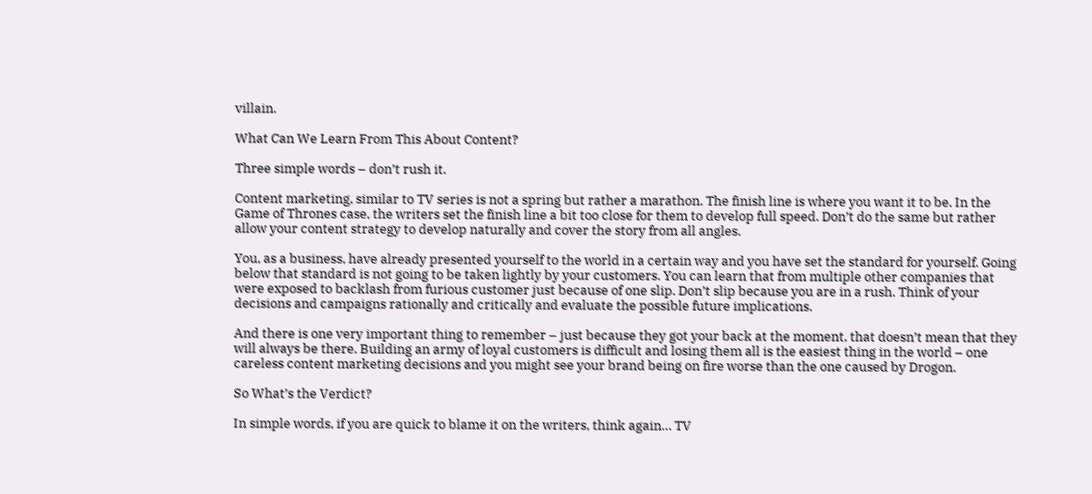villain.

What Can We Learn From This About Content?

Three simple words – don’t rush it.

Content marketing, similar to TV series is not a spring but rather a marathon. The finish line is where you want it to be. In the Game of Thrones case, the writers set the finish line a bit too close for them to develop full speed. Don’t do the same but rather allow your content strategy to develop naturally and cover the story from all angles.

You, as a business, have already presented yourself to the world in a certain way and you have set the standard for yourself. Going below that standard is not going to be taken lightly by your customers. You can learn that from multiple other companies that were exposed to backlash from furious customer just because of one slip. Don’t slip because you are in a rush. Think of your decisions and campaigns rationally and critically and evaluate the possible future implications.

And there is one very important thing to remember – just because they got your back at the moment, that doesn’t mean that they will always be there. Building an army of loyal customers is difficult and losing them all is the easiest thing in the world – one careless content marketing decisions and you might see your brand being on fire worse than the one caused by Drogon.

So What’s the Verdict?

In simple words, if you are quick to blame it on the writers, think again… TV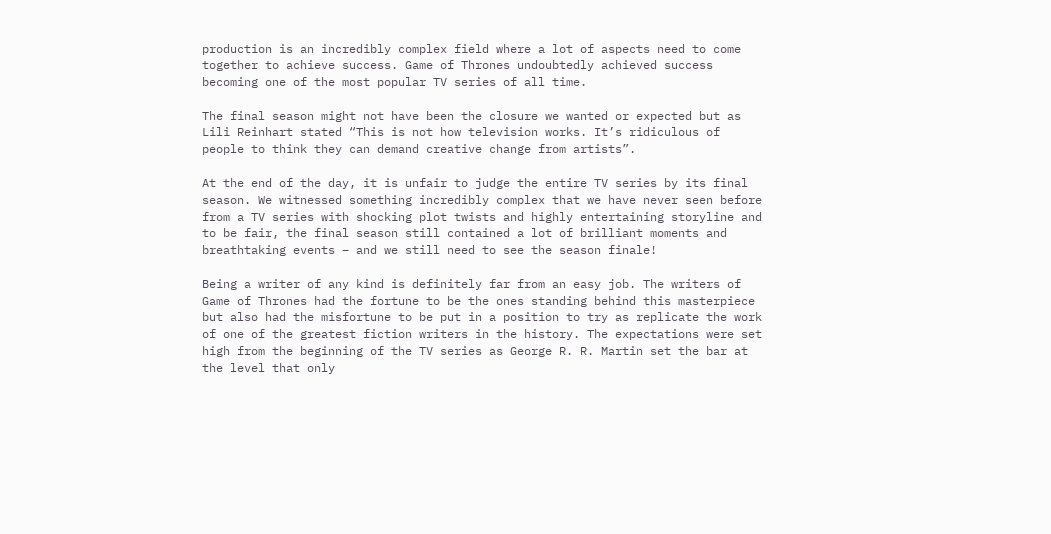production is an incredibly complex field where a lot of aspects need to come together to achieve success. Game of Thrones undoubtedly achieved success becoming one of the most popular TV series of all time.

The final season might not have been the closure we wanted or expected but as Lili Reinhart stated “This is not how television works. It’s ridiculous of people to think they can demand creative change from artists”.

At the end of the day, it is unfair to judge the entire TV series by its final season. We witnessed something incredibly complex that we have never seen before from a TV series with shocking plot twists and highly entertaining storyline and to be fair, the final season still contained a lot of brilliant moments and breathtaking events – and we still need to see the season finale!

Being a writer of any kind is definitely far from an easy job. The writers of Game of Thrones had the fortune to be the ones standing behind this masterpiece but also had the misfortune to be put in a position to try as replicate the work of one of the greatest fiction writers in the history. The expectations were set high from the beginning of the TV series as George R. R. Martin set the bar at the level that only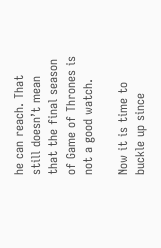he can reach. That still doesn’t mean that the final season of Game of Thrones is not a good watch.

Now it is time to buckle up since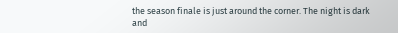the season finale is just around the corner. The night is dark and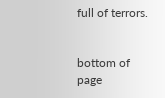full of terrors.


bottom of page